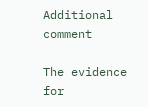Additional comment

The evidence for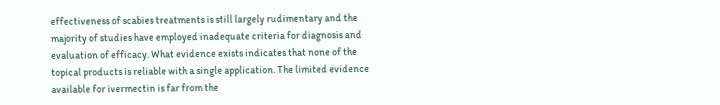effectiveness of scabies treatments is still largely rudimentary and the majority of studies have employed inadequate criteria for diagnosis and evaluation of efficacy. What evidence exists indicates that none of the topical products is reliable with a single application. The limited evidence available for ivermectin is far from the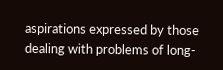aspirations expressed by those dealing with problems of long-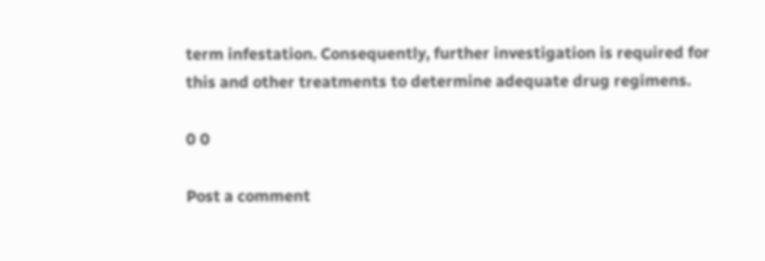term infestation. Consequently, further investigation is required for this and other treatments to determine adequate drug regimens.

0 0

Post a comment